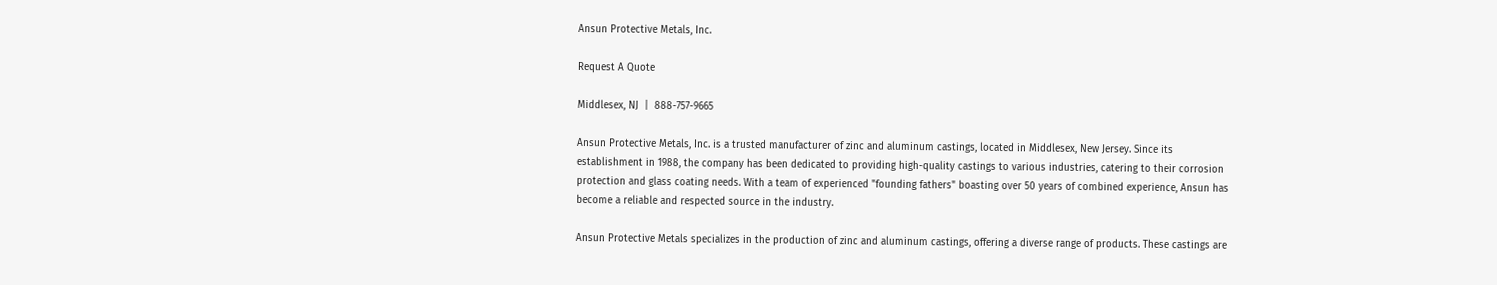Ansun Protective Metals, Inc.

Request A Quote

Middlesex, NJ  |  888-757-9665

Ansun Protective Metals, Inc. is a trusted manufacturer of zinc and aluminum castings, located in Middlesex, New Jersey. Since its establishment in 1988, the company has been dedicated to providing high-quality castings to various industries, catering to their corrosion protection and glass coating needs. With a team of experienced "founding fathers" boasting over 50 years of combined experience, Ansun has become a reliable and respected source in the industry.

Ansun Protective Metals specializes in the production of zinc and aluminum castings, offering a diverse range of products. These castings are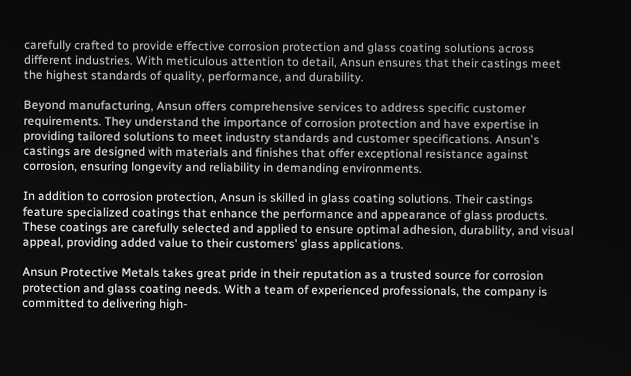carefully crafted to provide effective corrosion protection and glass coating solutions across different industries. With meticulous attention to detail, Ansun ensures that their castings meet the highest standards of quality, performance, and durability.

Beyond manufacturing, Ansun offers comprehensive services to address specific customer requirements. They understand the importance of corrosion protection and have expertise in providing tailored solutions to meet industry standards and customer specifications. Ansun's castings are designed with materials and finishes that offer exceptional resistance against corrosion, ensuring longevity and reliability in demanding environments.

In addition to corrosion protection, Ansun is skilled in glass coating solutions. Their castings feature specialized coatings that enhance the performance and appearance of glass products. These coatings are carefully selected and applied to ensure optimal adhesion, durability, and visual appeal, providing added value to their customers' glass applications.

Ansun Protective Metals takes great pride in their reputation as a trusted source for corrosion protection and glass coating needs. With a team of experienced professionals, the company is committed to delivering high-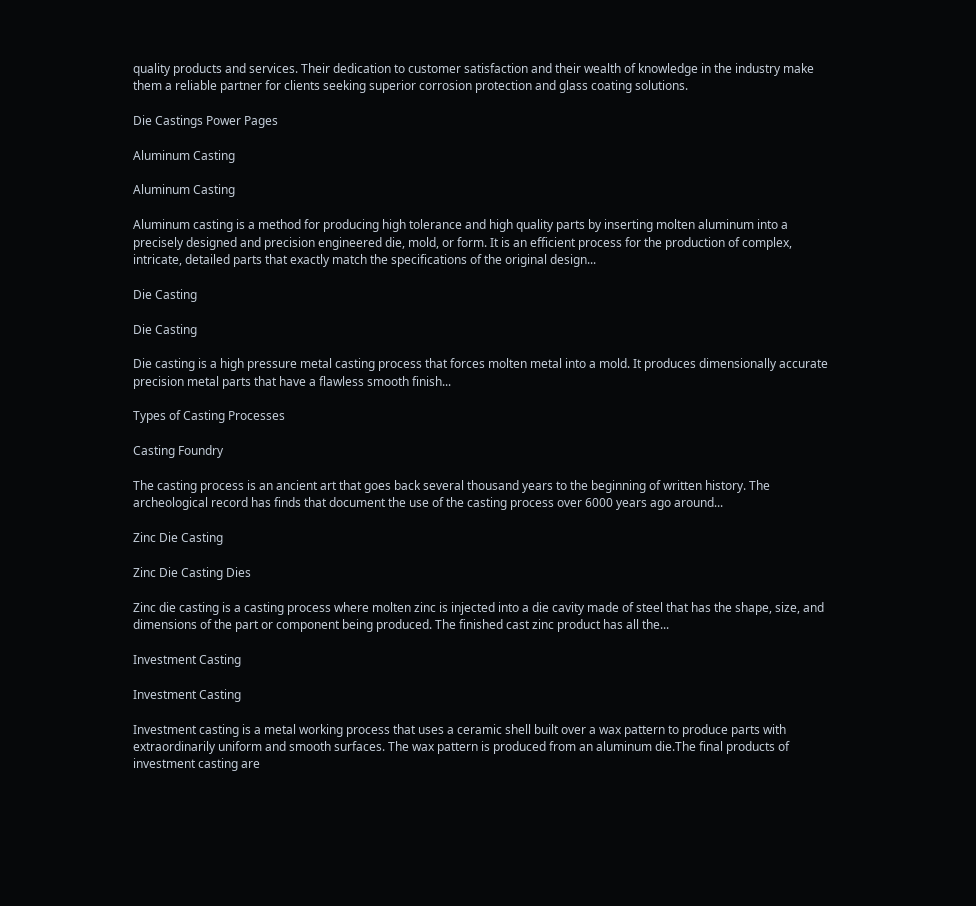quality products and services. Their dedication to customer satisfaction and their wealth of knowledge in the industry make them a reliable partner for clients seeking superior corrosion protection and glass coating solutions.

Die Castings Power Pages

Aluminum Casting

Aluminum Casting

Aluminum casting is a method for producing high tolerance and high quality parts by inserting molten aluminum into a precisely designed and precision engineered die, mold, or form. It is an efficient process for the production of complex, intricate, detailed parts that exactly match the specifications of the original design...

Die Casting

Die Casting

Die casting is a high pressure metal casting process that forces molten metal into a mold. It produces dimensionally accurate precision metal parts that have a flawless smooth finish...

Types of Casting Processes

Casting Foundry

The casting process is an ancient art that goes back several thousand years to the beginning of written history. The archeological record has finds that document the use of the casting process over 6000 years ago around...

Zinc Die Casting

Zinc Die Casting Dies

Zinc die casting is a casting process where molten zinc is injected into a die cavity made of steel that has the shape, size, and dimensions of the part or component being produced. The finished cast zinc product has all the...

Investment Casting

Investment Casting

Investment casting is a metal working process that uses a ceramic shell built over a wax pattern to produce parts with extraordinarily uniform and smooth surfaces. The wax pattern is produced from an aluminum die.The final products of investment casting are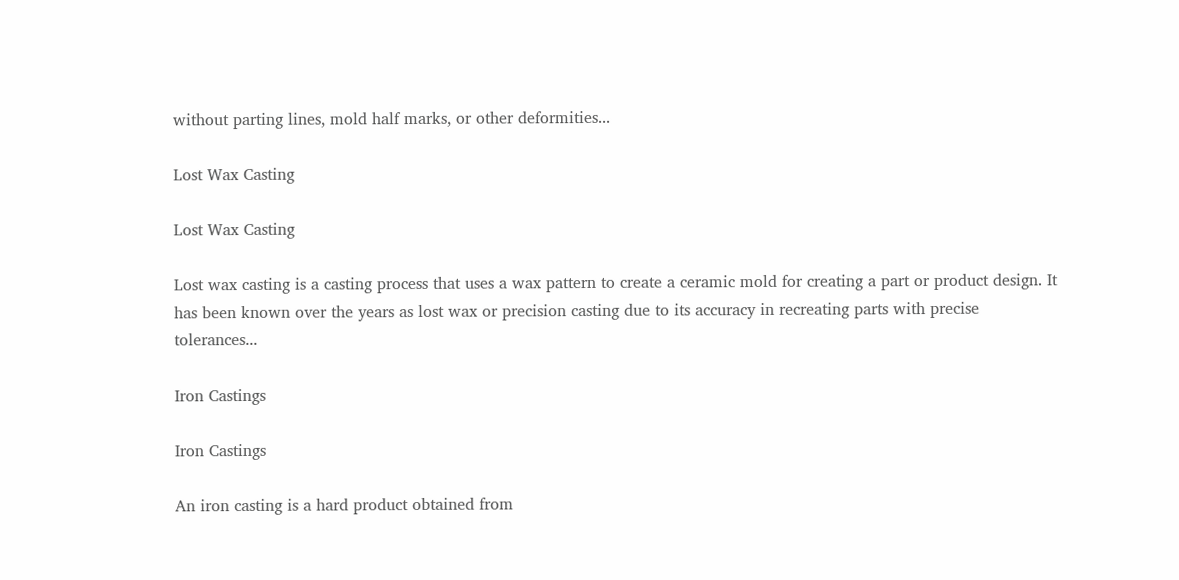without parting lines, mold half marks, or other deformities...

Lost Wax Casting

Lost Wax Casting

Lost wax casting is a casting process that uses a wax pattern to create a ceramic mold for creating a part or product design. It has been known over the years as lost wax or precision casting due to its accuracy in recreating parts with precise tolerances...

Iron Castings

Iron Castings

An iron casting is a hard product obtained from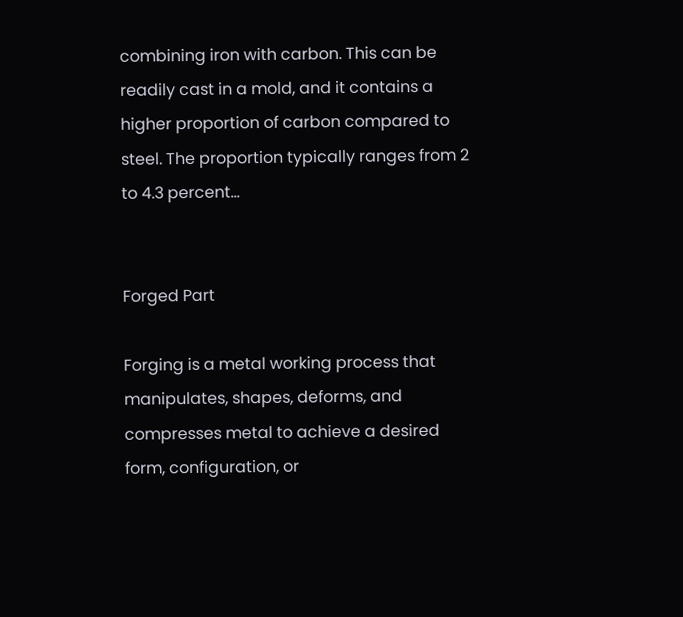combining iron with carbon. This can be readily cast in a mold, and it contains a higher proportion of carbon compared to steel. The proportion typically ranges from 2 to 4.3 percent...


Forged Part

Forging is a metal working process that manipulates, shapes, deforms, and compresses metal to achieve a desired form, configuration, or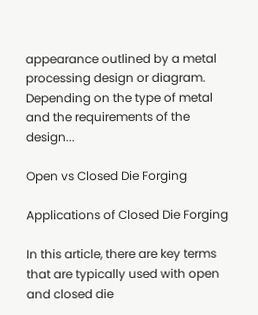appearance outlined by a metal processing design or diagram. Depending on the type of metal and the requirements of the design...

Open vs Closed Die Forging

Applications of Closed Die Forging

In this article, there are key terms that are typically used with open and closed die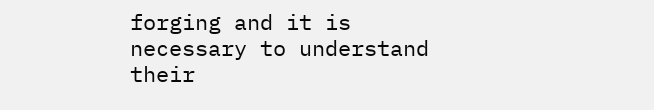forging and it is necessary to understand their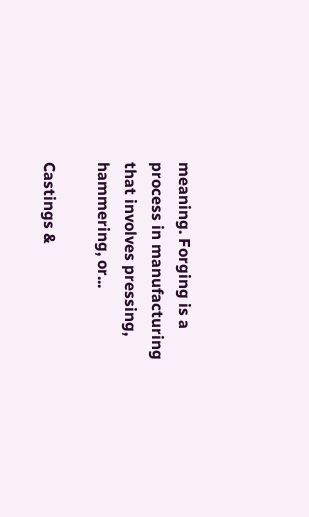meaning. Forging is a process in manufacturing that involves pressing, hammering, or...

Castings &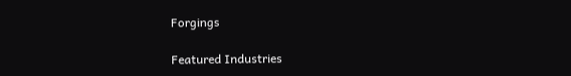Forgings

Featured Industries